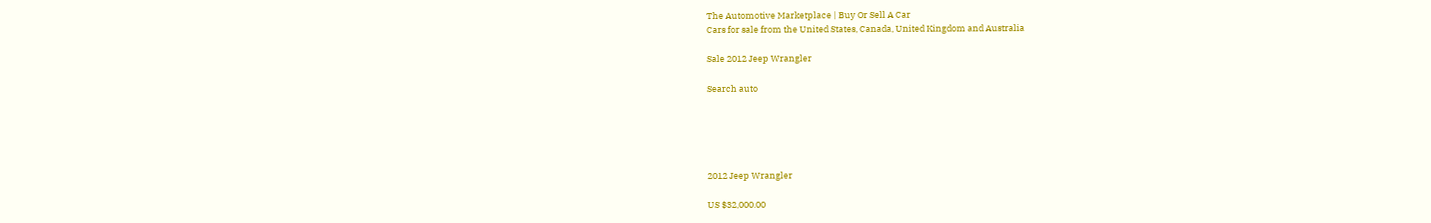The Automotive Marketplace | Buy Or Sell A Car
Cars for sale from the United States, Canada, United Kingdom and Australia

Sale 2012 Jeep Wrangler

Search auto





2012 Jeep Wrangler

US $32,000.00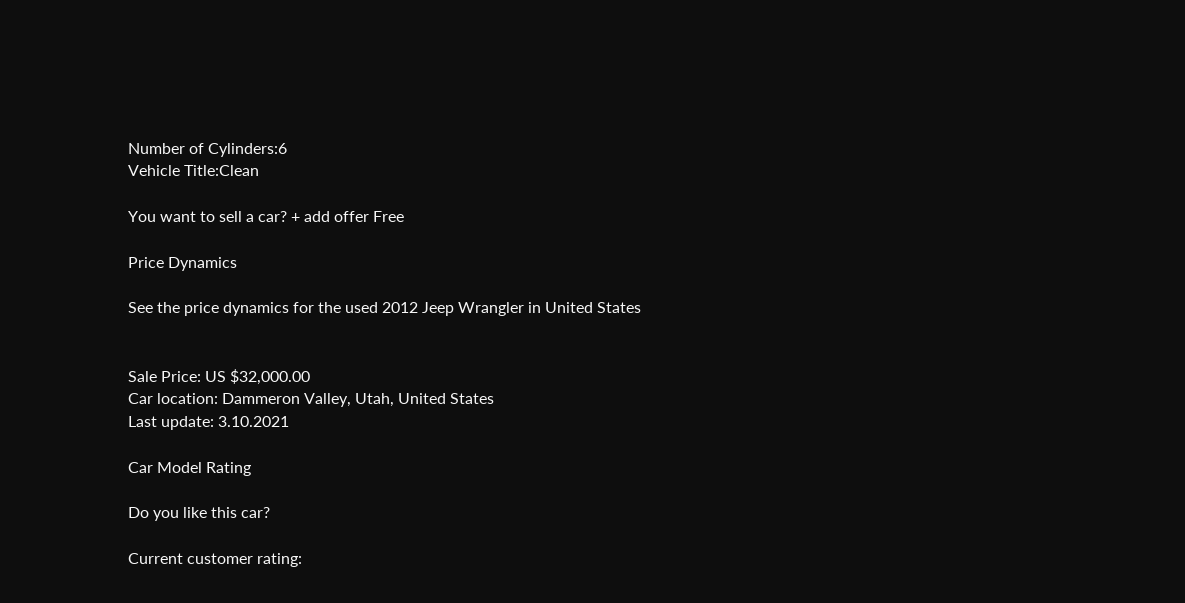Number of Cylinders:6
Vehicle Title:Clean

You want to sell a car? + add offer Free

Price Dynamics

See the price dynamics for the used 2012 Jeep Wrangler in United States


Sale Price: US $32,000.00
Car location: Dammeron Valley, Utah, United States
Last update: 3.10.2021

Car Model Rating

Do you like this car?

Current customer rating: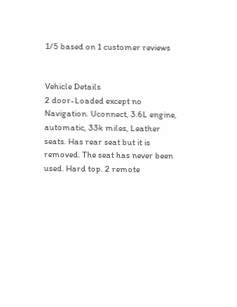1/5 based on 1 customer reviews


Vehicle Details
2 door-Loaded except no Navigation. Uconnect, 3.6L engine, automatic, 33k miles, Leather seats. Has rear seat but it is removed. The seat has never been used. Hard top. 2 remote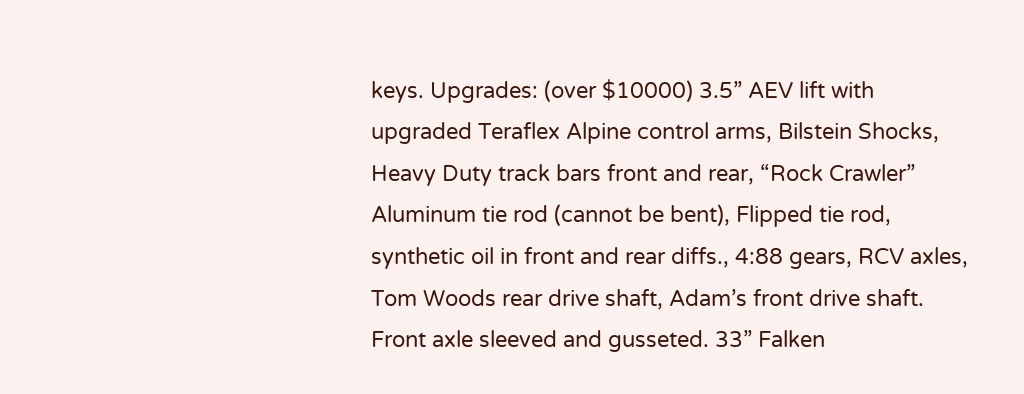keys. Upgrades: (over $10000) 3.5” AEV lift with upgraded Teraflex Alpine control arms, Bilstein Shocks, Heavy Duty track bars front and rear, “Rock Crawler” Aluminum tie rod (cannot be bent), Flipped tie rod, synthetic oil in front and rear diffs., 4:88 gears, RCV axles, Tom Woods rear drive shaft, Adam’s front drive shaft. Front axle sleeved and gusseted. 33” Falken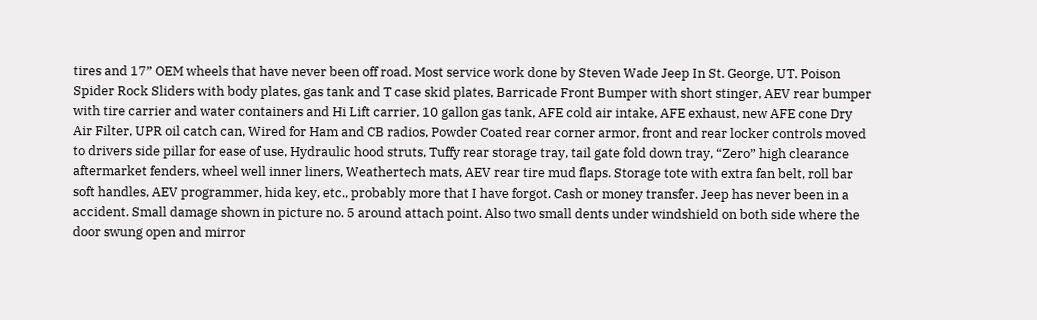tires and 17” OEM wheels that have never been off road. Most service work done by Steven Wade Jeep In St. George, UT. Poison Spider Rock Sliders with body plates, gas tank and T case skid plates, Barricade Front Bumper with short stinger, AEV rear bumper with tire carrier and water containers and Hi Lift carrier, 10 gallon gas tank, AFE cold air intake, AFE exhaust, new AFE cone Dry Air Filter, UPR oil catch can, Wired for Ham and CB radios, Powder Coated rear corner armor, front and rear locker controls moved to drivers side pillar for ease of use, Hydraulic hood struts, Tuffy rear storage tray, tail gate fold down tray, “Zero” high clearance aftermarket fenders, wheel well inner liners, Weathertech mats, AEV rear tire mud flaps. Storage tote with extra fan belt, roll bar soft handles, AEV programmer, hida key, etc., probably more that I have forgot. Cash or money transfer. Jeep has never been in a accident. Small damage shown in picture no. 5 around attach point. Also two small dents under windshield on both side where the door swung open and mirror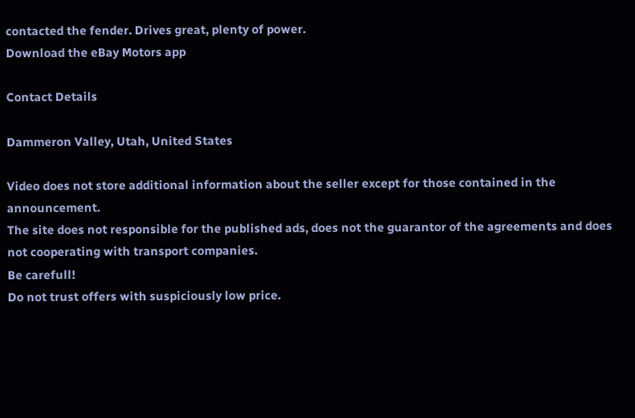contacted the fender. Drives great, plenty of power.
Download the eBay Motors app

Contact Details

Dammeron Valley, Utah, United States

Video does not store additional information about the seller except for those contained in the announcement.
The site does not responsible for the published ads, does not the guarantor of the agreements and does not cooperating with transport companies.
Be carefull!
Do not trust offers with suspiciously low price.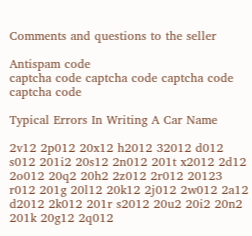Comments and questions to the seller

Antispam code
captcha code captcha code captcha code captcha code

Typical Errors In Writing A Car Name

2v12 2p012 20x12 h2012 32012 d012 s012 201i2 20s12 2n012 201t x2012 2d12 2o012 20q2 20h2 2z012 2r012 20123 r012 201g 20l12 20k12 2j012 2w012 2a12 d2012 2k012 201r s2012 20u2 20i2 20n2 201k 20g12 2q012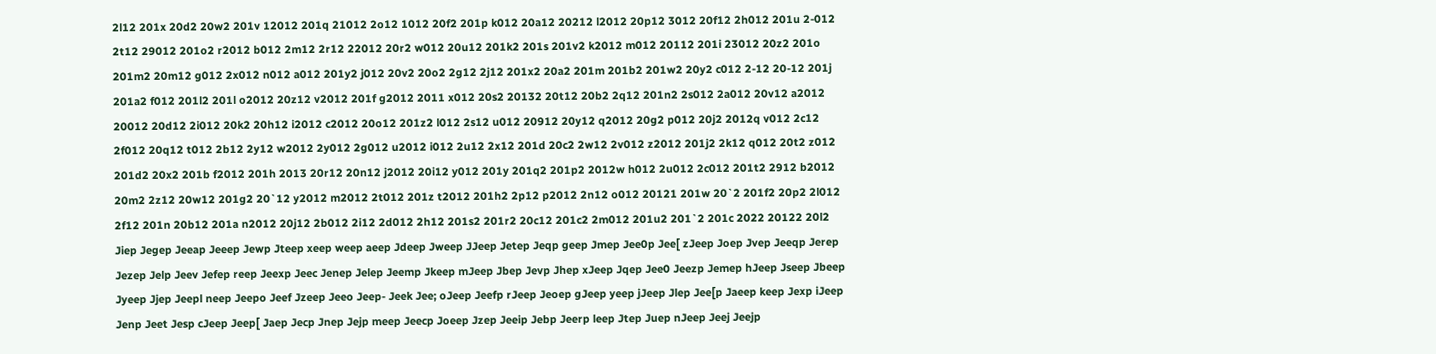2l12 201x 20d2 20w2 201v 12012 201q 21012 2o12 1012 20f2 201p k012 20a12 20212 l2012 20p12 3012 20f12 2h012 201u 2-012 2t12 29012 201o2 r2012 b012 2m12 2r12 22012 20r2 w012 20u12 201k2 201s 201v2 k2012 m012 20112 201i 23012 20z2 201o 201m2 20m12 g012 2x012 n012 a012 201y2 j012 20v2 20o2 2g12 2j12 201x2 20a2 201m 201b2 201w2 20y2 c012 2-12 20-12 201j 201a2 f012 201l2 201l o2012 20z12 v2012 201f g2012 2011 x012 20s2 20132 20t12 20b2 2q12 201n2 2s012 2a012 20v12 a2012 20012 20d12 2i012 20k2 20h12 i2012 c2012 20o12 201z2 l012 2s12 u012 20912 20y12 q2012 20g2 p012 20j2 2012q v012 2c12 2f012 20q12 t012 2b12 2y12 w2012 2y012 2g012 u2012 i012 2u12 2x12 201d 20c2 2w12 2v012 z2012 201j2 2k12 q012 20t2 z012 201d2 20x2 201b f2012 201h 2013 20r12 20n12 j2012 20i12 y012 201y 201q2 201p2 2012w h012 2u012 2c012 201t2 2912 b2012 20m2 2z12 20w12 201g2 20`12 y2012 m2012 2t012 201z t2012 201h2 2p12 p2012 2n12 o012 20121 201w 20`2 201f2 20p2 2l012 2f12 201n 20b12 201a n2012 20j12 2b012 2i12 2d012 2h12 201s2 201r2 20c12 201c2 2m012 201u2 201`2 201c 2022 20122 20l2 Jiep Jegep Jeeap Jeeep Jewp Jteep xeep weep aeep Jdeep Jweep JJeep Jetep Jeqp geep Jmep Jee0p Jee[ zJeep Joep Jvep Jeeqp Jerep Jezep Jelp Jeev Jefep reep Jeexp Jeec Jenep Jelep Jeemp Jkeep mJeep Jbep Jevp Jhep xJeep Jqep Jee0 Jeezp Jemep hJeep Jseep Jbeep Jyeep Jjep Jeepl neep Jeepo Jeef Jzeep Jeeo Jeep- Jeek Jee; oJeep Jeefp rJeep Jeoep gJeep yeep jJeep Jlep Jee[p Jaeep keep Jexp iJeep Jenp Jeet Jesp cJeep Jeep[ Jaep Jecp Jnep Jejp meep Jeecp Joeep Jzep Jeeip Jebp Jeerp leep Jtep Juep nJeep Jeej Jeejp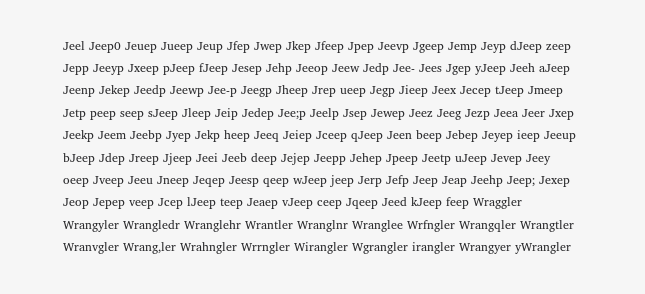Jeel Jeep0 Jeuep Jueep Jeup Jfep Jwep Jkep Jfeep Jpep Jeevp Jgeep Jemp Jeyp dJeep zeep Jepp Jeeyp Jxeep pJeep fJeep Jesep Jehp Jeeop Jeew Jedp Jee- Jees Jgep yJeep Jeeh aJeep Jeenp Jekep Jeedp Jeewp Jee-p Jeegp Jheep Jrep ueep Jegp Jieep Jeex Jecep tJeep Jmeep Jetp peep seep sJeep Jleep Jeip Jedep Jee;p Jeelp Jsep Jewep Jeez Jeeg Jezp Jeea Jeer Jxep Jeekp Jeem Jeebp Jyep Jekp heep Jeeq Jeiep Jceep qJeep Jeen beep Jebep Jeyep ieep Jeeup bJeep Jdep Jreep Jjeep Jeei Jeeb deep Jejep Jeepp Jehep Jpeep Jeetp uJeep Jevep Jeey oeep Jveep Jeeu Jneep Jeqep Jeesp qeep wJeep jeep Jerp Jefp Jeep Jeap Jeehp Jeep; Jexep Jeop Jepep veep Jcep lJeep teep Jeaep vJeep ceep Jqeep Jeed kJeep feep Wraggler Wrangyler Wrangledr Wranglehr Wrantler Wranglnr Wranglee Wrfngler Wrangqler Wrangtler Wranvgler Wrang,ler Wrahngler Wrrngler Wirangler Wgrangler irangler Wrangyer yWrangler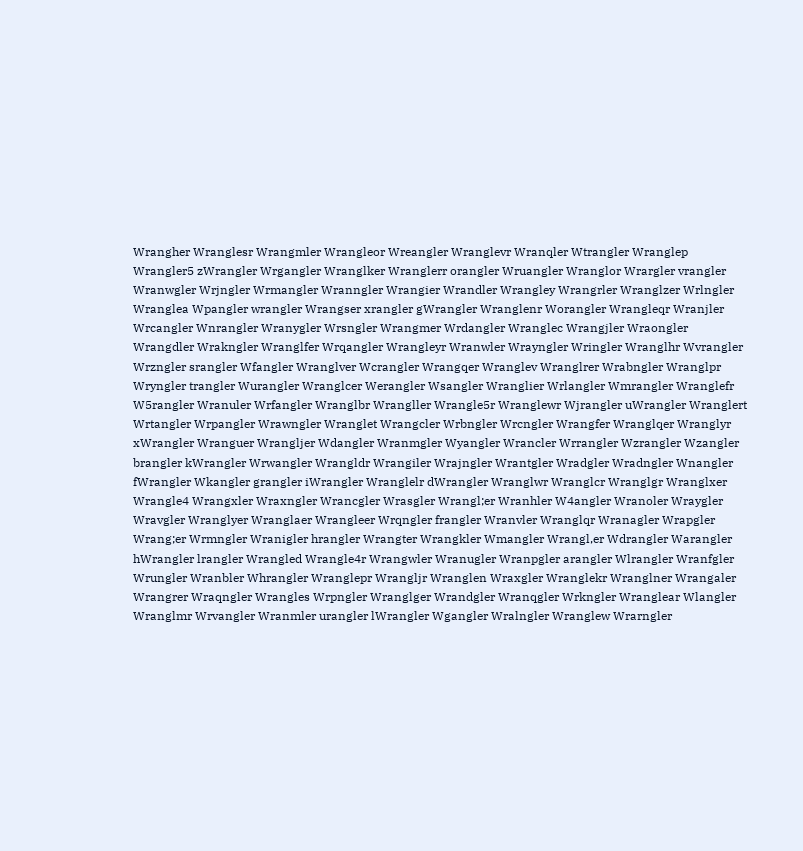Wrangher Wranglesr Wrangmler Wrangleor Wreangler Wranglevr Wranqler Wtrangler Wranglep Wrangler5 zWrangler Wrgangler Wranglker Wranglerr orangler Wruangler Wranglor Wrargler vrangler Wranwgler Wrjngler Wrmangler Wranngler Wrangier Wrandler Wrangley Wrangrler Wranglzer Wrlngler Wranglea Wpangler wrangler Wrangser xrangler gWrangler Wranglenr Worangler Wrangleqr Wranjler Wrcangler Wnrangler Wranygler Wrsngler Wrangmer Wrdangler Wranglec Wrangjler Wraongler Wrangdler Wrakngler Wranglfer Wrqangler Wrangleyr Wranwler Wrayngler Wringler Wranglhr Wvrangler Wrzngler srangler Wfangler Wranglver Wcrangler Wrangqer Wranglev Wranglrer Wrabngler Wranglpr Wryngler trangler Wurangler Wranglcer Werangler Wsangler Wranglier Wrlangler Wmrangler Wranglefr W5rangler Wranuler Wrfangler Wranglbr Wrangller Wrangle5r Wranglewr Wjrangler uWrangler Wranglert Wrtangler Wrpangler Wrawngler Wranglet Wrangcler Wrbngler Wrcngler Wrangfer Wranglqer Wranglyr xWrangler Wranguer Wrangljer Wdangler Wranmgler Wyangler Wrancler Wrrangler Wzrangler Wzangler brangler kWrangler Wrwangler Wrangldr Wrangiler Wrajngler Wrantgler Wradgler Wradngler Wnangler fWrangler Wkangler grangler iWrangler Wranglelr dWrangler Wranglwr Wranglcr Wranglgr Wranglxer Wrangle4 Wrangxler Wraxngler Wrancgler Wrasgler Wrangl;er Wranhler W4angler Wranoler Wraygler Wravgler Wranglyer Wranglaer Wrangleer Wrqngler frangler Wranvler Wranglqr Wranagler Wrapgler Wrang;er Wrmngler Wranigler hrangler Wrangter Wrangkler Wmangler Wrangl,er Wdrangler Warangler hWrangler lrangler Wrangled Wrangle4r Wrangwler Wranugler Wranpgler arangler Wlrangler Wranfgler Wrungler Wranbler Whrangler Wranglepr Wrangljr Wranglen Wraxgler Wranglekr Wranglner Wrangaler Wrangrer Wraqngler Wrangles Wrpngler Wranglger Wrandgler Wranqgler Wrkngler Wranglear Wlangler Wranglmr Wrvangler Wranmler urangler lWrangler Wgangler Wralngler Wranglew Wrarngler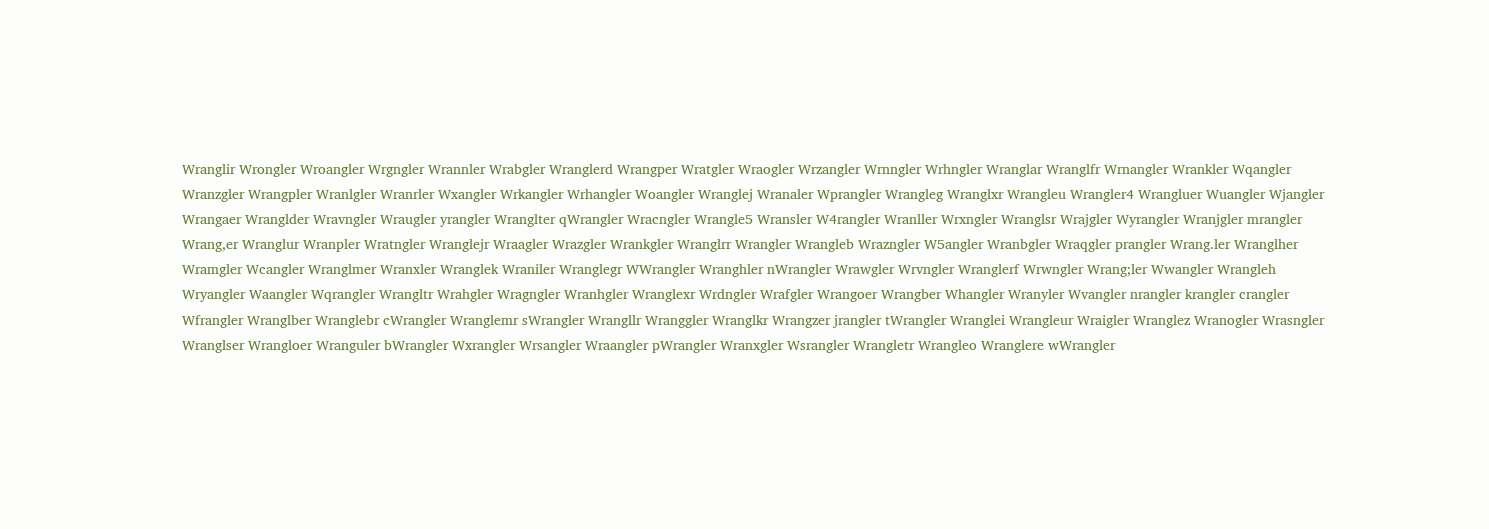Wranglir Wrongler Wroangler Wrgngler Wrannler Wrabgler Wranglerd Wrangper Wratgler Wraogler Wrzangler Wrnngler Wrhngler Wranglar Wranglfr Wrnangler Wrankler Wqangler Wranzgler Wrangpler Wranlgler Wranrler Wxangler Wrkangler Wrhangler Woangler Wranglej Wranaler Wprangler Wrangleg Wranglxr Wrangleu Wrangler4 Wrangluer Wuangler Wjangler Wrangaer Wranglder Wravngler Wraugler yrangler Wranglter qWrangler Wracngler Wrangle5 Wransler W4rangler Wranller Wrxngler Wranglsr Wrajgler Wyrangler Wranjgler mrangler Wrang,er Wranglur Wranpler Wratngler Wranglejr Wraagler Wrazgler Wrankgler Wranglrr Wrangler Wrangleb Wrazngler W5angler Wranbgler Wraqgler prangler Wrang.ler Wranglher Wramgler Wcangler Wranglmer Wranxler Wranglek Wraniler Wranglegr WWrangler Wranghler nWrangler Wrawgler Wrvngler Wranglerf Wrwngler Wrang;ler Wwangler Wrangleh Wryangler Waangler Wqrangler Wrangltr Wrahgler Wragngler Wranhgler Wranglexr Wrdngler Wrafgler Wrangoer Wrangber Whangler Wranyler Wvangler nrangler krangler crangler Wfrangler Wranglber Wranglebr cWrangler Wranglemr sWrangler Wrangllr Wranggler Wranglkr Wrangzer jrangler tWrangler Wranglei Wrangleur Wraigler Wranglez Wranogler Wrasngler Wranglser Wrangloer Wranguler bWrangler Wxrangler Wrsangler Wraangler pWrangler Wranxgler Wsrangler Wrangletr Wrangleo Wranglere wWrangler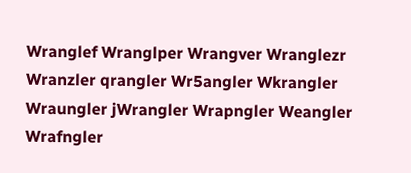Wranglef Wranglper Wrangver Wranglezr Wranzler qrangler Wr5angler Wkrangler Wraungler jWrangler Wrapngler Weangler Wrafngler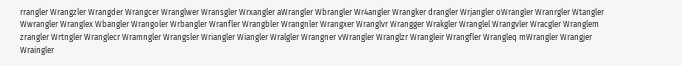rrangler Wrangzler Wrangder Wrangcer Wranglwer Wransgler Wrxangler aWrangler Wbrangler Wr4angler Wrangker drangler Wrjangler oWrangler Wranrgler Wtangler Wwrangler Wranglex Wbangler Wrangoler Wrbangler Wranfler Wrangbler Wrangnler Wrangxer Wranglvr Wrangger Wrakgler Wranglel Wrangvler Wracgler Wranglem zrangler Wrtngler Wranglecr Wramngler Wrangsler Wriangler Wiangler Wralgler Wrangner vWrangler Wranglzr Wrangleir Wrangfler Wrangleq mWrangler Wrangjer Wraingler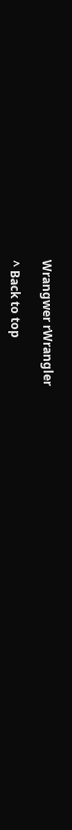Wrangwer rWrangler

^ Back to top